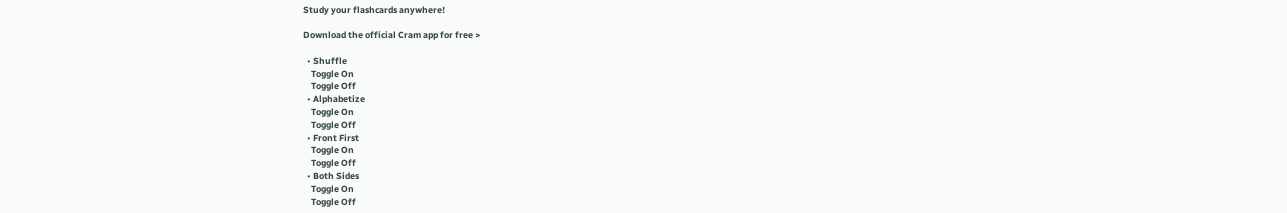Study your flashcards anywhere!

Download the official Cram app for free >

  • Shuffle
    Toggle On
    Toggle Off
  • Alphabetize
    Toggle On
    Toggle Off
  • Front First
    Toggle On
    Toggle Off
  • Both Sides
    Toggle On
    Toggle Off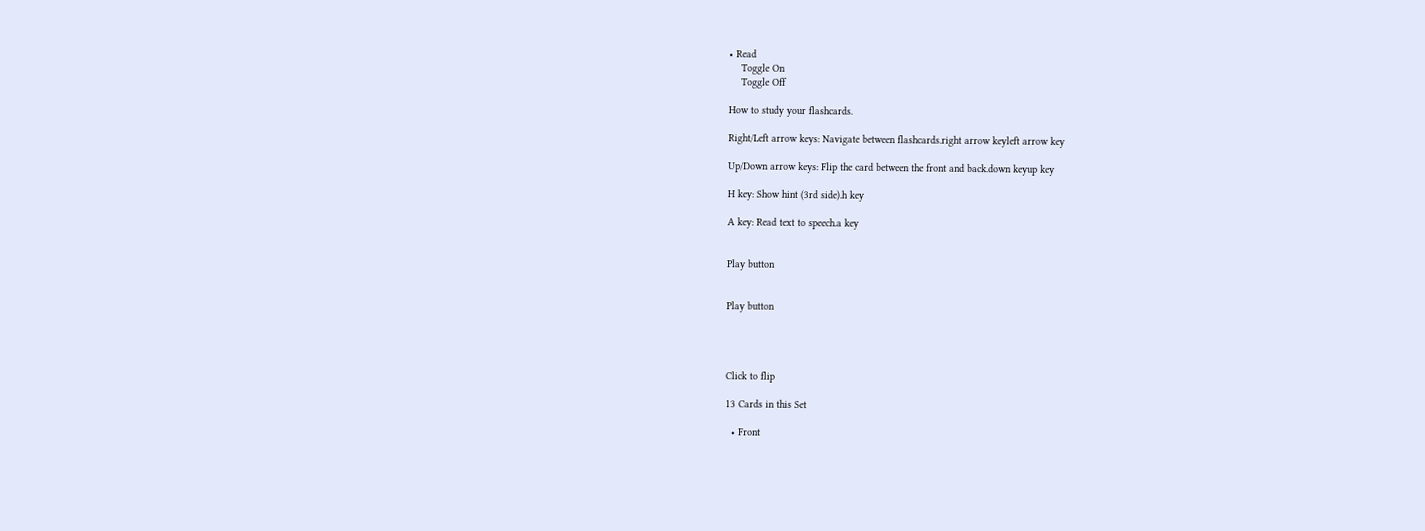• Read
    Toggle On
    Toggle Off

How to study your flashcards.

Right/Left arrow keys: Navigate between flashcards.right arrow keyleft arrow key

Up/Down arrow keys: Flip the card between the front and back.down keyup key

H key: Show hint (3rd side).h key

A key: Read text to speech.a key


Play button


Play button




Click to flip

13 Cards in this Set

  • Front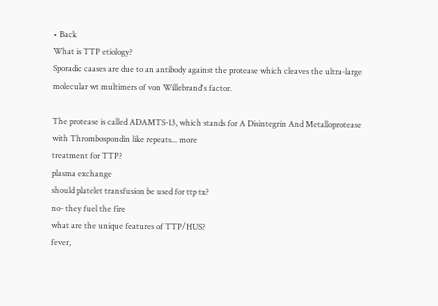• Back
What is TTP etiology?
Sporadic caases are due to an antibody against the protease which cleaves the ultra-large molecular wt multimers of von Willebrand's factor.

The protease is called ADAMTS-13, which stands for A Disintegrin And Metalloprotease with Thrombospondin like repeats... more
treatment for TTP?
plasma exchange
should platelet transfusion be used for ttp tx?
no- they fuel the fire
what are the unique features of TTP/HUS?
fever,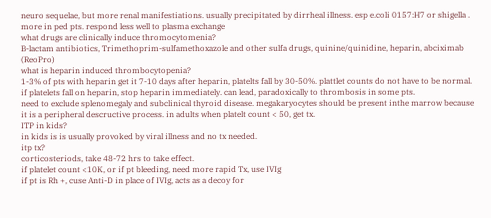neuro sequelae, but more renal manifestiations. usually precipitated by dirrheal illness. esp e.coli 0157:H7 or shigella . more in ped pts. respond less well to plasma exchange
what drugs are clinically induce thromocytomenia?
B-lactam antibiotics, Trimethoprim-sulfamethoxazole and other sulfa drugs, quinine/quinidine, heparin, abciximab (ReoPro)
what is heparin induced thrombocytopenia?
1-3% of pts with heparin get it 7-10 days after heparin, platelts fall by 30-50%. plattlet counts do not have to be normal. if platelets fall on heparin, stop heparin immediately. can lead, paradoxically to thrombosis in some pts.
need to exclude splenomegaly and subclinical thyroid disease. megakaryocytes should be present inthe marrow because it is a peripheral descructive process. in adults when platelt count < 50, get tx.
ITP in kids?
in kids is is usually provoked by viral illness and no tx needed.
itp tx?
corticosteriods, take 48-72 hrs to take effect.
if platelet count <10K, or if pt bleeding, need more rapid Tx, use IVIg
if pt is Rh +, cuse Anti-D in place of IVIg, acts as a decoy for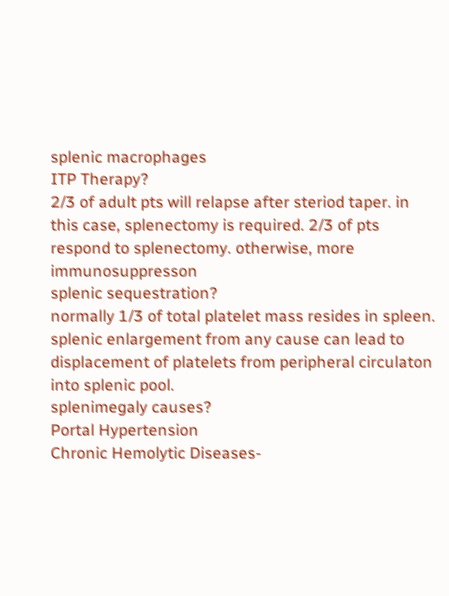splenic macrophages
ITP Therapy?
2/3 of adult pts will relapse after steriod taper. in this case, splenectomy is required. 2/3 of pts respond to splenectomy. otherwise, more immunosuppresson
splenic sequestration?
normally 1/3 of total platelet mass resides in spleen. splenic enlargement from any cause can lead to displacement of platelets from peripheral circulaton into splenic pool.
splenimegaly causes?
Portal Hypertension
Chronic Hemolytic Diseases-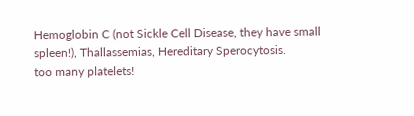Hemoglobin C (not Sickle Cell Disease, they have small spleen!), Thallassemias, Hereditary Sperocytosis.
too many platelets!